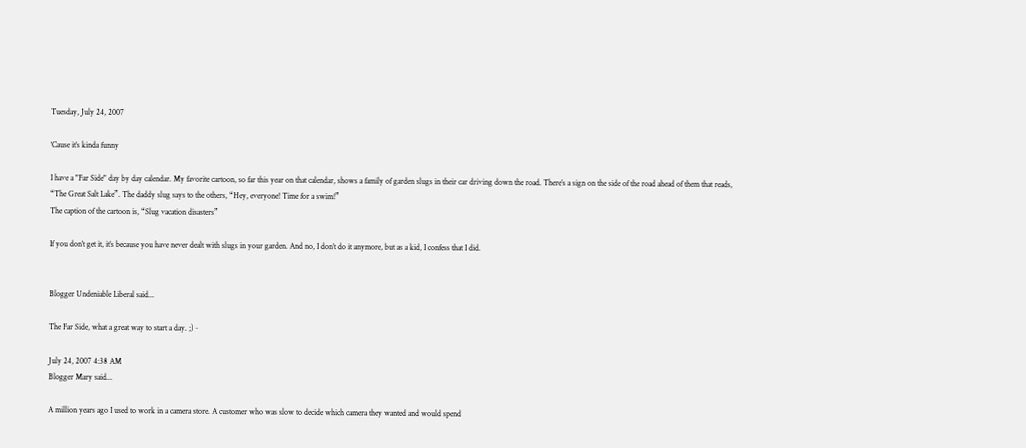Tuesday, July 24, 2007

‘Cause it’s kinda funny

I have a "Far Side" day by day calendar. My favorite cartoon, so far this year on that calendar, shows a family of garden slugs in their car driving down the road. There’s a sign on the side of the road ahead of them that reads, “The Great Salt Lake”. The daddy slug says to the others, “Hey, everyone! Time for a swim!”
The caption of the cartoon is, “Slug vacation disasters”

If you don’t get it, it’s because you have never dealt with slugs in your garden. And no, I don’t do it anymore, but as a kid, I confess that I did.


Blogger Undeniable Liberal said...

The Far Side, what a great way to start a day. ;)~

July 24, 2007 4:38 AM
Blogger Mary said...

A million years ago I used to work in a camera store. A customer who was slow to decide which camera they wanted and would spend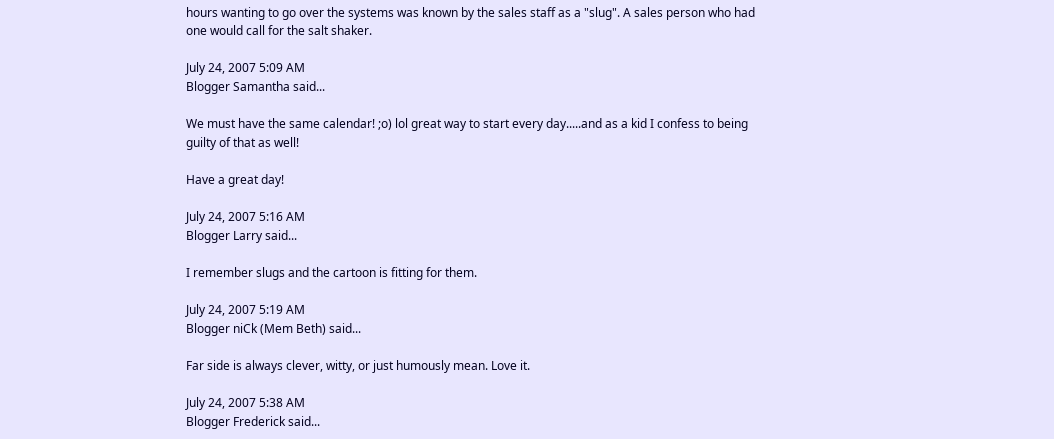hours wanting to go over the systems was known by the sales staff as a "slug". A sales person who had one would call for the salt shaker.

July 24, 2007 5:09 AM
Blogger Samantha said...

We must have the same calendar! ;o) lol great way to start every day.....and as a kid I confess to being guilty of that as well!

Have a great day!

July 24, 2007 5:16 AM
Blogger Larry said...

I remember slugs and the cartoon is fitting for them.

July 24, 2007 5:19 AM
Blogger niCk (Mem Beth) said...

Far side is always clever, witty, or just humously mean. Love it.

July 24, 2007 5:38 AM
Blogger Frederick said...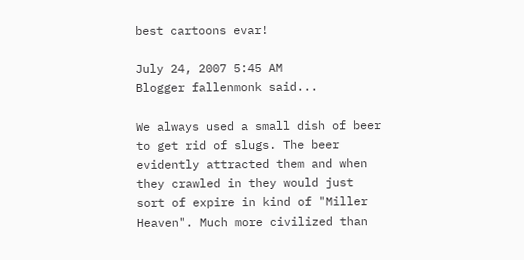best cartoons evar!

July 24, 2007 5:45 AM
Blogger fallenmonk said...

We always used a small dish of beer to get rid of slugs. The beer evidently attracted them and when they crawled in they would just sort of expire in kind of "Miller Heaven". Much more civilized than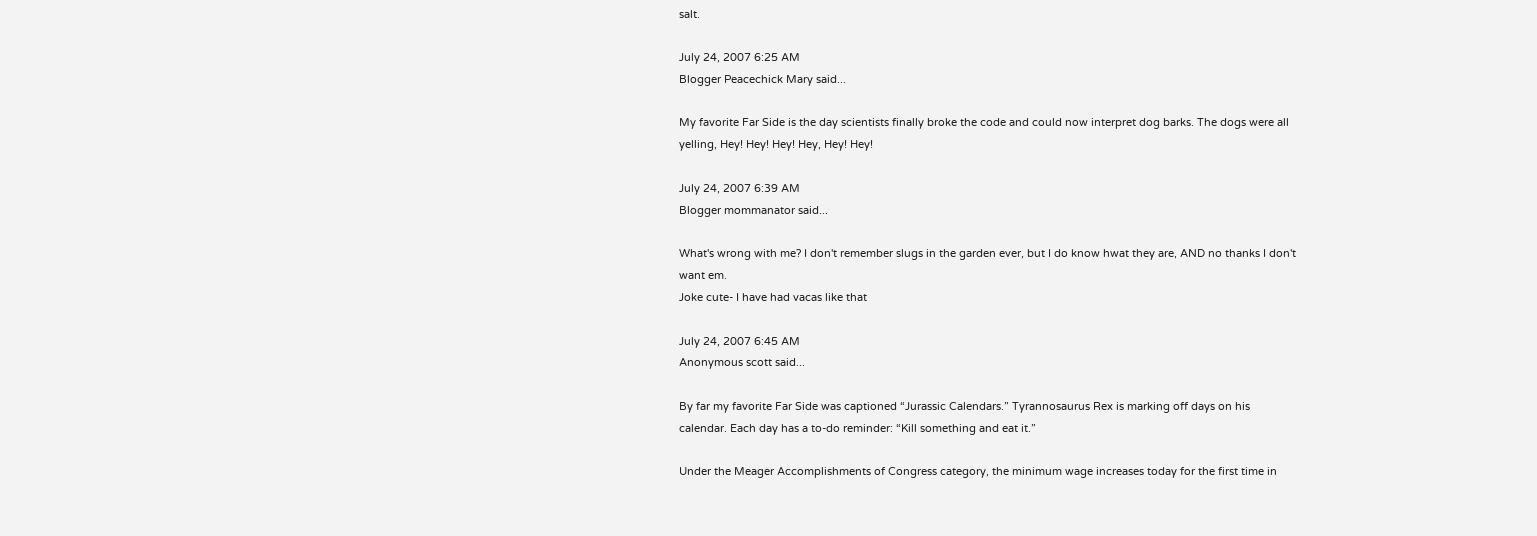salt.

July 24, 2007 6:25 AM
Blogger Peacechick Mary said...

My favorite Far Side is the day scientists finally broke the code and could now interpret dog barks. The dogs were all yelling, Hey! Hey! Hey! Hey, Hey! Hey!

July 24, 2007 6:39 AM
Blogger mommanator said...

What's wrong with me? I don't remember slugs in the garden ever, but I do know hwat they are, AND no thanks I don't want em.
Joke cute- I have had vacas like that

July 24, 2007 6:45 AM
Anonymous scott said...

By far my favorite Far Side was captioned “Jurassic Calendars.” Tyrannosaurus Rex is marking off days on his calendar. Each day has a to-do reminder: “Kill something and eat it.”

Under the Meager Accomplishments of Congress category, the minimum wage increases today for the first time in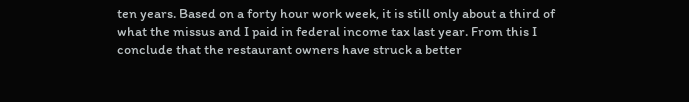ten years. Based on a forty hour work week, it is still only about a third of what the missus and I paid in federal income tax last year. From this I conclude that the restaurant owners have struck a better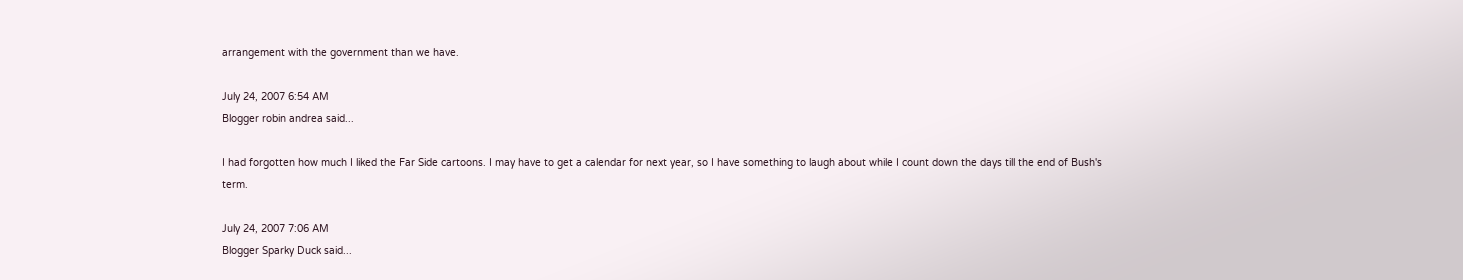arrangement with the government than we have.

July 24, 2007 6:54 AM
Blogger robin andrea said...

I had forgotten how much I liked the Far Side cartoons. I may have to get a calendar for next year, so I have something to laugh about while I count down the days till the end of Bush's term.

July 24, 2007 7:06 AM
Blogger Sparky Duck said...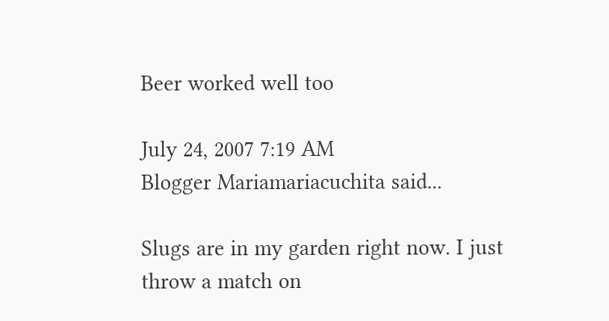Beer worked well too

July 24, 2007 7:19 AM
Blogger Mariamariacuchita said...

Slugs are in my garden right now. I just throw a match on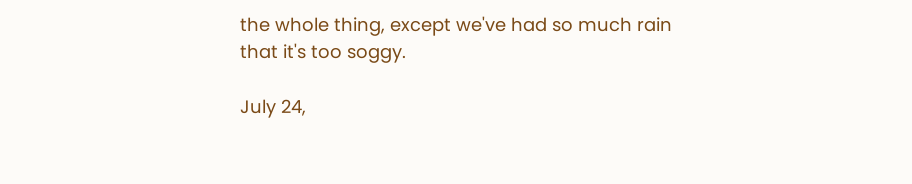the whole thing, except we've had so much rain that it's too soggy.

July 24,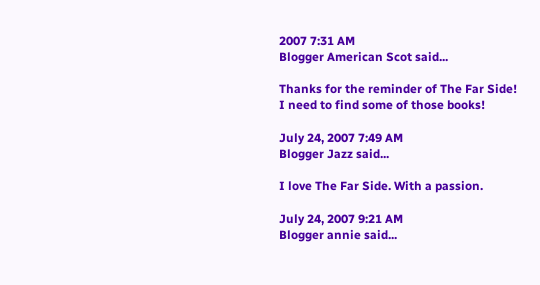2007 7:31 AM
Blogger American Scot said...

Thanks for the reminder of The Far Side!
I need to find some of those books!

July 24, 2007 7:49 AM
Blogger Jazz said...

I love The Far Side. With a passion.

July 24, 2007 9:21 AM
Blogger annie said...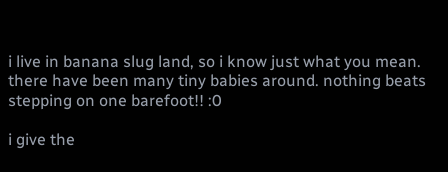i live in banana slug land, so i know just what you mean. there have been many tiny babies around. nothing beats stepping on one barefoot!! :0

i give the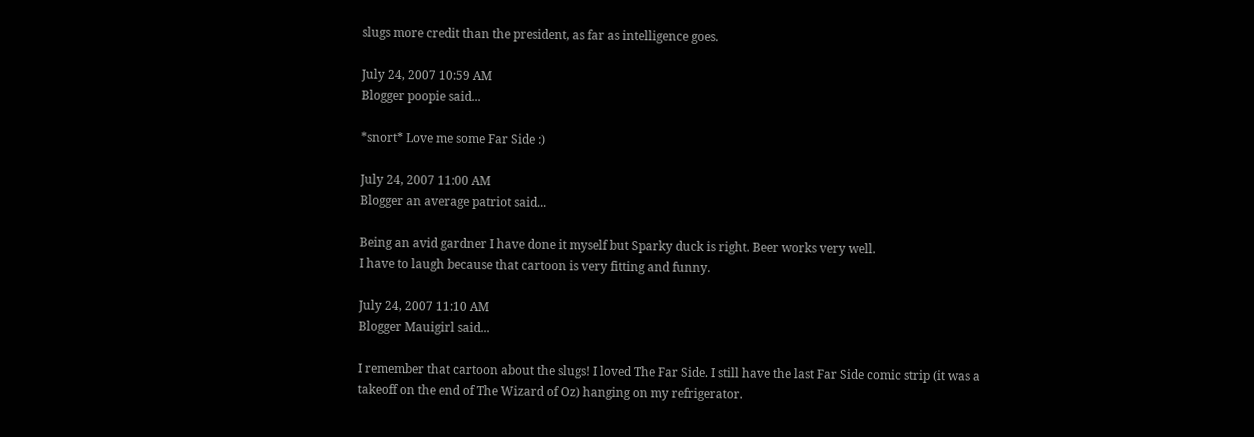slugs more credit than the president, as far as intelligence goes.

July 24, 2007 10:59 AM
Blogger poopie said...

*snort* Love me some Far Side :)

July 24, 2007 11:00 AM
Blogger an average patriot said...

Being an avid gardner I have done it myself but Sparky duck is right. Beer works very well.
I have to laugh because that cartoon is very fitting and funny.

July 24, 2007 11:10 AM
Blogger Mauigirl said...

I remember that cartoon about the slugs! I loved The Far Side. I still have the last Far Side comic strip (it was a takeoff on the end of The Wizard of Oz) hanging on my refrigerator.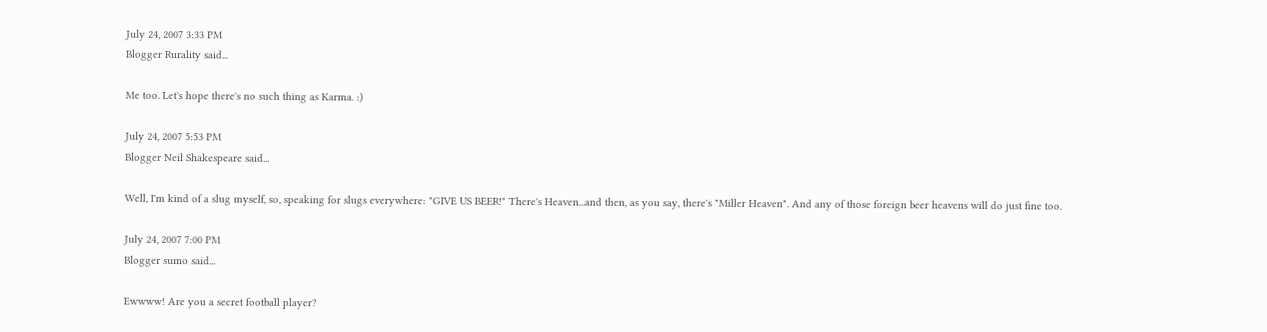July 24, 2007 3:33 PM
Blogger Rurality said...

Me too. Let's hope there's no such thing as Karma. :)

July 24, 2007 5:53 PM
Blogger Neil Shakespeare said...

Well, I'm kind of a slug myself, so, speaking for slugs everywhere: "GIVE US BEER!" There's Heaven...and then, as you say, there's "Miller Heaven". And any of those foreign beer heavens will do just fine too.

July 24, 2007 7:00 PM
Blogger sumo said...

Ewwww! Are you a secret football player?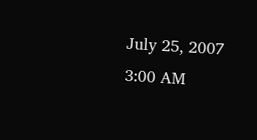July 25, 2007 3:00 AM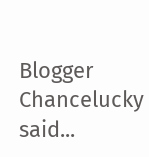Blogger Chancelucky said...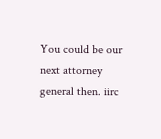You could be our next attorney general then. iirc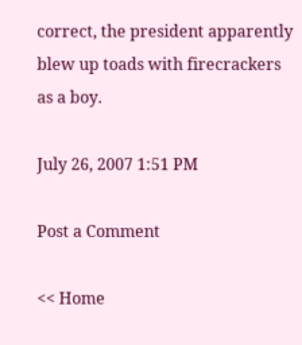correct, the president apparently blew up toads with firecrackers as a boy.

July 26, 2007 1:51 PM

Post a Comment

<< Home